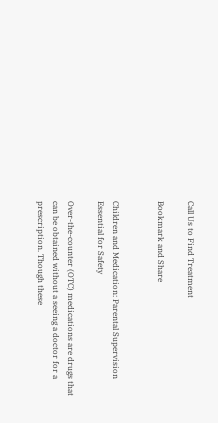Call Us to Find Treatment

Bookmark and Share


Children and Medication: Parental Supervision Essential for Safety

Over-the-counter (OTC) medications are drugs that can be obtained without a seeing a doctor for a prescription. Though these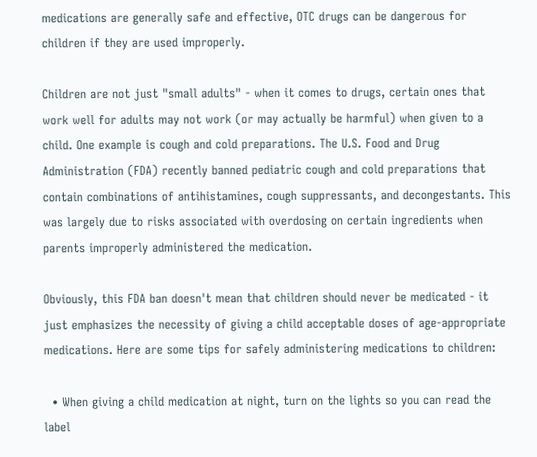medications are generally safe and effective, OTC drugs can be dangerous for children if they are used improperly.

Children are not just "small adults" - when it comes to drugs, certain ones that work well for adults may not work (or may actually be harmful) when given to a child. One example is cough and cold preparations. The U.S. Food and Drug Administration (FDA) recently banned pediatric cough and cold preparations that contain combinations of antihistamines, cough suppressants, and decongestants. This was largely due to risks associated with overdosing on certain ingredients when parents improperly administered the medication.

Obviously, this FDA ban doesn't mean that children should never be medicated - it just emphasizes the necessity of giving a child acceptable doses of age-appropriate medications. Here are some tips for safely administering medications to children:

  • When giving a child medication at night, turn on the lights so you can read the label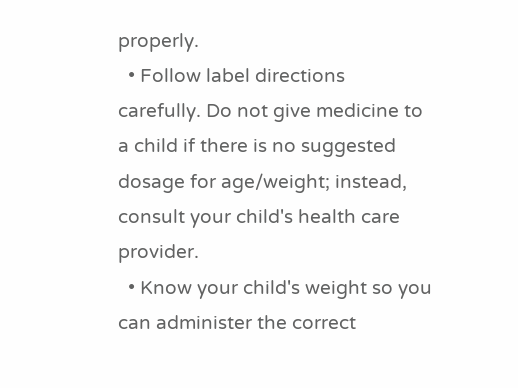properly.
  • Follow label directions carefully. Do not give medicine to a child if there is no suggested dosage for age/weight; instead, consult your child's health care provider.
  • Know your child's weight so you can administer the correct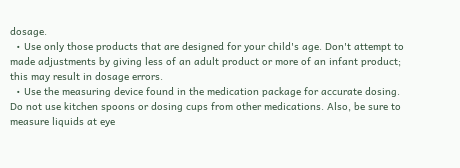dosage.
  • Use only those products that are designed for your child's age. Don't attempt to made adjustments by giving less of an adult product or more of an infant product; this may result in dosage errors.
  • Use the measuring device found in the medication package for accurate dosing. Do not use kitchen spoons or dosing cups from other medications. Also, be sure to measure liquids at eye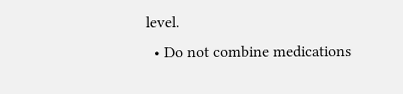level.
  • Do not combine medications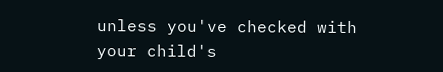unless you've checked with your child's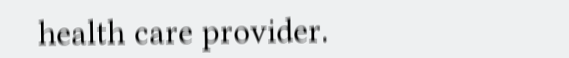health care provider.